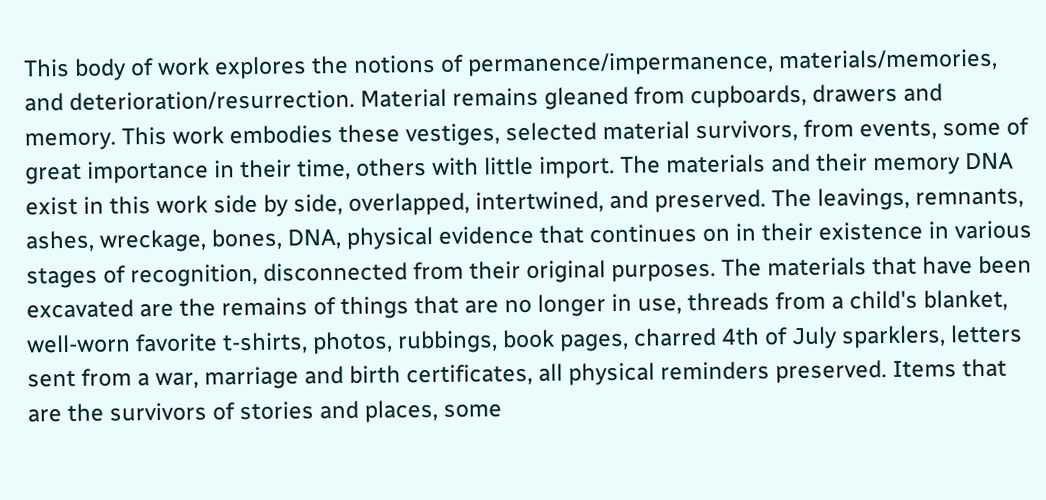This body of work explores the notions of permanence/impermanence, materials/memories, and deterioration/resurrection. Material remains gleaned from cupboards, drawers and memory. This work embodies these vestiges, selected material survivors, from events, some of great importance in their time, others with little import. The materials and their memory DNA exist in this work side by side, overlapped, intertwined, and preserved. The leavings, remnants, ashes, wreckage, bones, DNA, physical evidence that continues on in their existence in various stages of recognition, disconnected from their original purposes. The materials that have been excavated are the remains of things that are no longer in use, threads from a child's blanket, well-worn favorite t-shirts, photos, rubbings, book pages, charred 4th of July sparklers, letters sent from a war, marriage and birth certificates, all physical reminders preserved. Items that are the survivors of stories and places, some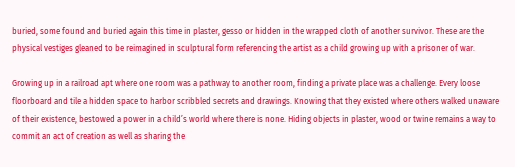buried, some found and buried again this time in plaster, gesso or hidden in the wrapped cloth of another survivor. These are the physical vestiges gleaned to be reimagined in sculptural form referencing the artist as a child growing up with a prisoner of war.

Growing up in a railroad apt where one room was a pathway to another room, finding a private place was a challenge. Every loose floorboard and tile a hidden space to harbor scribbled secrets and drawings. Knowing that they existed where others walked unaware of their existence, bestowed a power in a child’s world where there is none. Hiding objects in plaster, wood or twine remains a way to commit an act of creation as well as sharing the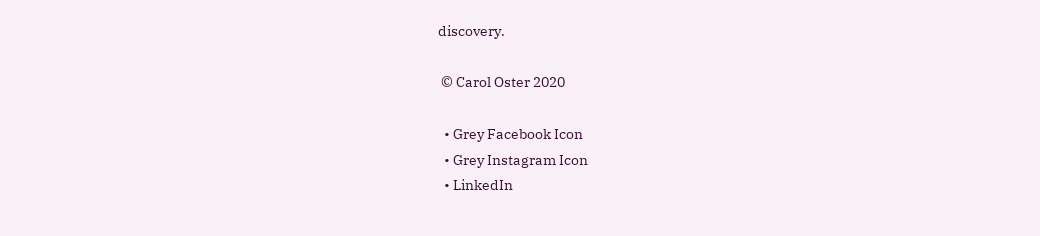discovery.

 © Carol Oster 2020

  • Grey Facebook Icon
  • Grey Instagram Icon
  • LinkedIn